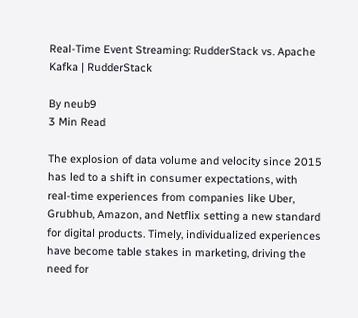Real-Time Event Streaming: RudderStack vs. Apache Kafka | RudderStack

By neub9
3 Min Read

The explosion of data volume and velocity since 2015 has led to a shift in consumer expectations, with real-time experiences from companies like Uber, Grubhub, Amazon, and Netflix setting a new standard for digital products. Timely, individualized experiences have become table stakes in marketing, driving the need for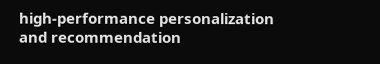high-performance personalization and recommendation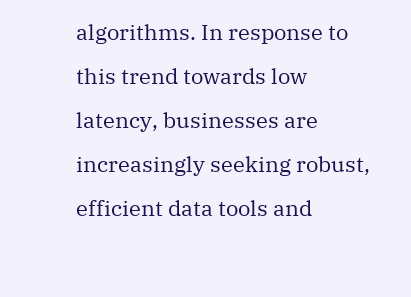algorithms. In response to this trend towards low latency, businesses are increasingly seeking robust, efficient data tools and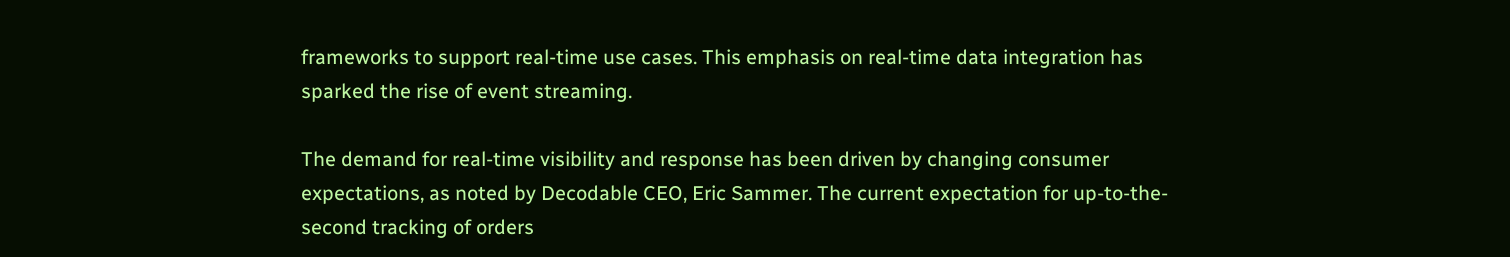frameworks to support real-time use cases. This emphasis on real-time data integration has sparked the rise of event streaming.

The demand for real-time visibility and response has been driven by changing consumer expectations, as noted by Decodable CEO, Eric Sammer. The current expectation for up-to-the-second tracking of orders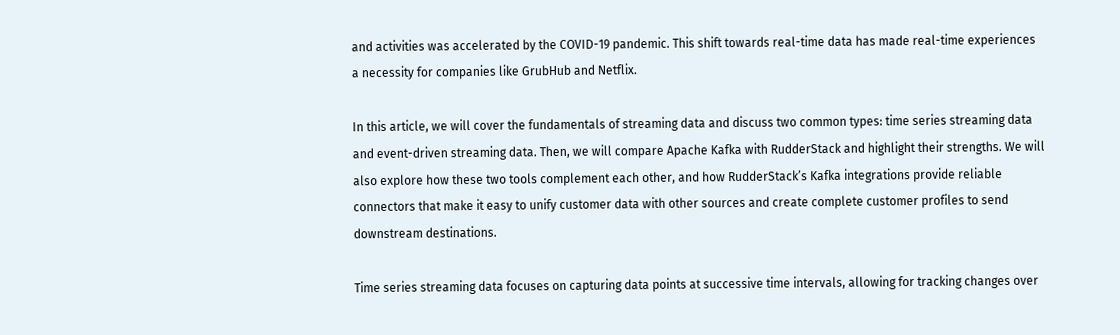and activities was accelerated by the COVID-19 pandemic. This shift towards real-time data has made real-time experiences a necessity for companies like GrubHub and Netflix.

In this article, we will cover the fundamentals of streaming data and discuss two common types: time series streaming data and event-driven streaming data. Then, we will compare Apache Kafka with RudderStack and highlight their strengths. We will also explore how these two tools complement each other, and how RudderStack’s Kafka integrations provide reliable connectors that make it easy to unify customer data with other sources and create complete customer profiles to send downstream destinations.

Time series streaming data focuses on capturing data points at successive time intervals, allowing for tracking changes over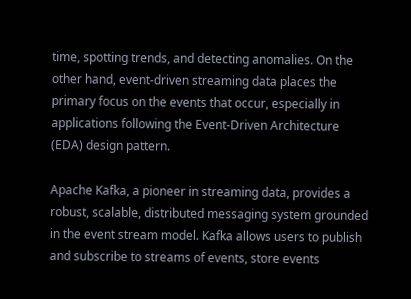time, spotting trends, and detecting anomalies. On the other hand, event-driven streaming data places the primary focus on the events that occur, especially in applications following the Event-Driven Architecture (EDA) design pattern.

Apache Kafka, a pioneer in streaming data, provides a robust, scalable, distributed messaging system grounded in the event stream model. Kafka allows users to publish and subscribe to streams of events, store events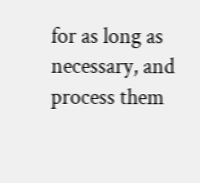for as long as necessary, and process them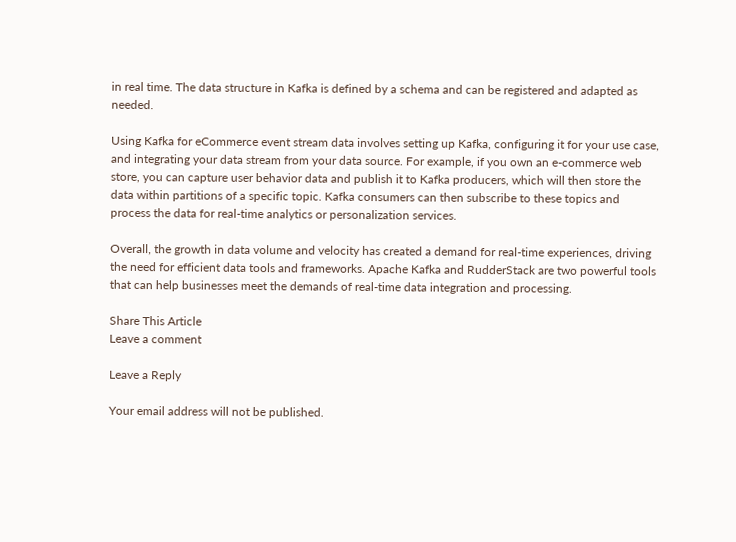in real time. The data structure in Kafka is defined by a schema and can be registered and adapted as needed.

Using Kafka for eCommerce event stream data involves setting up Kafka, configuring it for your use case, and integrating your data stream from your data source. For example, if you own an e-commerce web store, you can capture user behavior data and publish it to Kafka producers, which will then store the data within partitions of a specific topic. Kafka consumers can then subscribe to these topics and process the data for real-time analytics or personalization services.

Overall, the growth in data volume and velocity has created a demand for real-time experiences, driving the need for efficient data tools and frameworks. Apache Kafka and RudderStack are two powerful tools that can help businesses meet the demands of real-time data integration and processing.

Share This Article
Leave a comment

Leave a Reply

Your email address will not be published.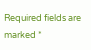Required fields are marked *